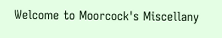Welcome to Moorcock's Miscellany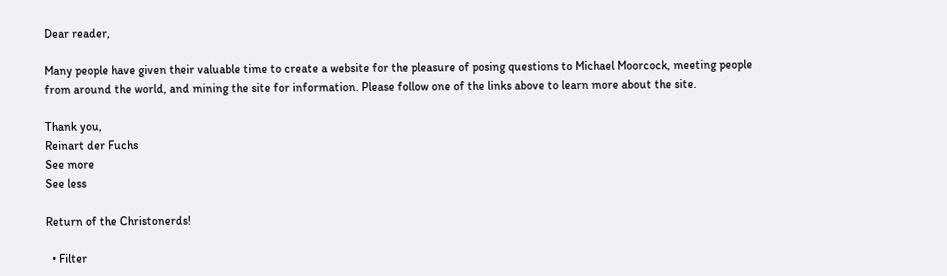Dear reader,

Many people have given their valuable time to create a website for the pleasure of posing questions to Michael Moorcock, meeting people from around the world, and mining the site for information. Please follow one of the links above to learn more about the site.

Thank you,
Reinart der Fuchs
See more
See less

Return of the Christonerds!

  • Filter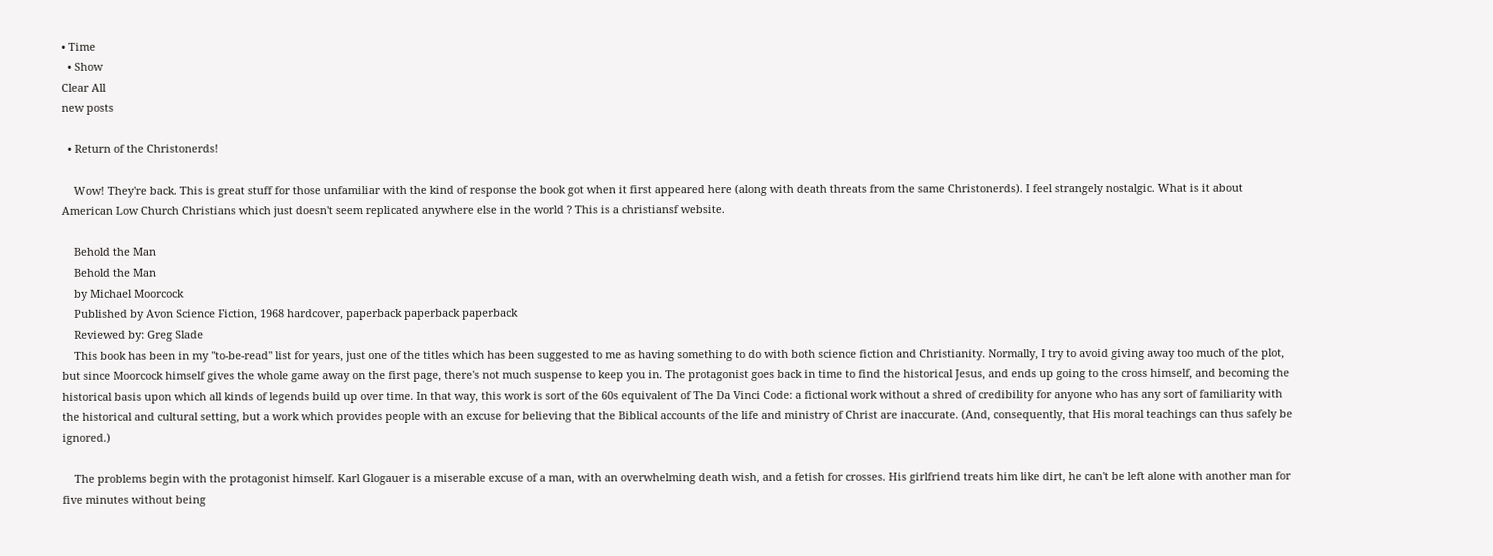• Time
  • Show
Clear All
new posts

  • Return of the Christonerds!

    Wow! They're back. This is great stuff for those unfamiliar with the kind of response the book got when it first appeared here (along with death threats from the same Christonerds). I feel strangely nostalgic. What is it about American Low Church Christians which just doesn't seem replicated anywhere else in the world ? This is a christiansf website.

    Behold the Man
    Behold the Man
    by Michael Moorcock
    Published by Avon Science Fiction, 1968 hardcover, paperback paperback paperback
    Reviewed by: Greg Slade
    This book has been in my "to-be-read" list for years, just one of the titles which has been suggested to me as having something to do with both science fiction and Christianity. Normally, I try to avoid giving away too much of the plot, but since Moorcock himself gives the whole game away on the first page, there's not much suspense to keep you in. The protagonist goes back in time to find the historical Jesus, and ends up going to the cross himself, and becoming the historical basis upon which all kinds of legends build up over time. In that way, this work is sort of the 60s equivalent of The Da Vinci Code: a fictional work without a shred of credibility for anyone who has any sort of familiarity with the historical and cultural setting, but a work which provides people with an excuse for believing that the Biblical accounts of the life and ministry of Christ are inaccurate. (And, consequently, that His moral teachings can thus safely be ignored.)

    The problems begin with the protagonist himself. Karl Glogauer is a miserable excuse of a man, with an overwhelming death wish, and a fetish for crosses. His girlfriend treats him like dirt, he can't be left alone with another man for five minutes without being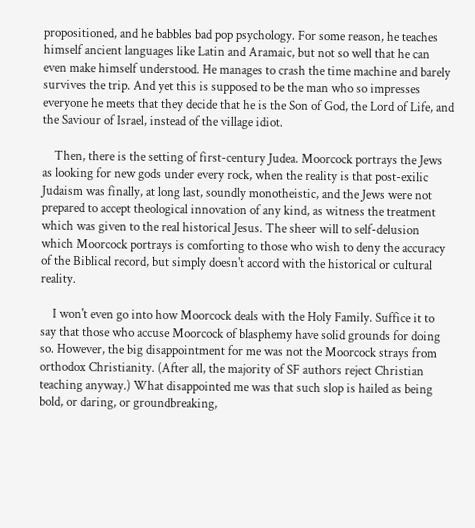propositioned, and he babbles bad pop psychology. For some reason, he teaches himself ancient languages like Latin and Aramaic, but not so well that he can even make himself understood. He manages to crash the time machine and barely survives the trip. And yet this is supposed to be the man who so impresses everyone he meets that they decide that he is the Son of God, the Lord of Life, and the Saviour of Israel, instead of the village idiot.

    Then, there is the setting of first-century Judea. Moorcock portrays the Jews as looking for new gods under every rock, when the reality is that post-exilic Judaism was finally, at long last, soundly monotheistic, and the Jews were not prepared to accept theological innovation of any kind, as witness the treatment which was given to the real historical Jesus. The sheer will to self-delusion which Moorcock portrays is comforting to those who wish to deny the accuracy of the Biblical record, but simply doesn't accord with the historical or cultural reality.

    I won't even go into how Moorcock deals with the Holy Family. Suffice it to say that those who accuse Moorcock of blasphemy have solid grounds for doing so. However, the big disappointment for me was not the Moorcock strays from orthodox Christianity. (After all, the majority of SF authors reject Christian teaching anyway.) What disappointed me was that such slop is hailed as being bold, or daring, or groundbreaking,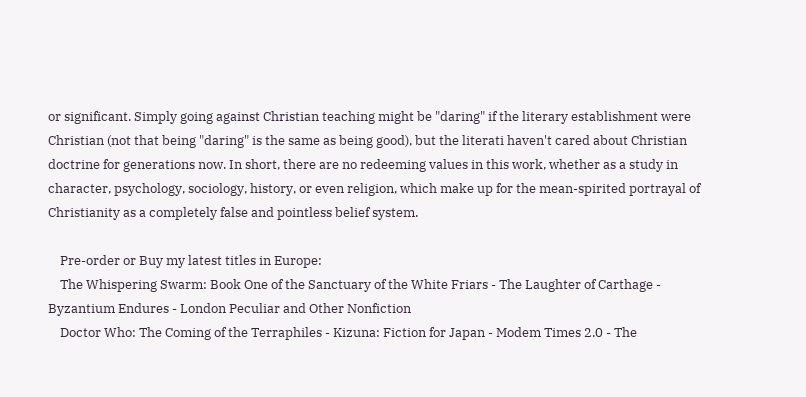or significant. Simply going against Christian teaching might be "daring" if the literary establishment were Christian (not that being "daring" is the same as being good), but the literati haven't cared about Christian doctrine for generations now. In short, there are no redeeming values in this work, whether as a study in character, psychology, sociology, history, or even religion, which make up for the mean-spirited portrayal of Christianity as a completely false and pointless belief system.

    Pre-order or Buy my latest titles in Europe:
    The Whispering Swarm: Book One of the Sanctuary of the White Friars - The Laughter of Carthage - Byzantium Endures - London Peculiar and Other Nonfiction
    Doctor Who: The Coming of the Terraphiles - Kizuna: Fiction for Japan - Modem Times 2.0 - The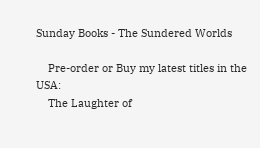Sunday Books - The Sundered Worlds

    Pre-order or Buy my latest titles in the USA:
    The Laughter of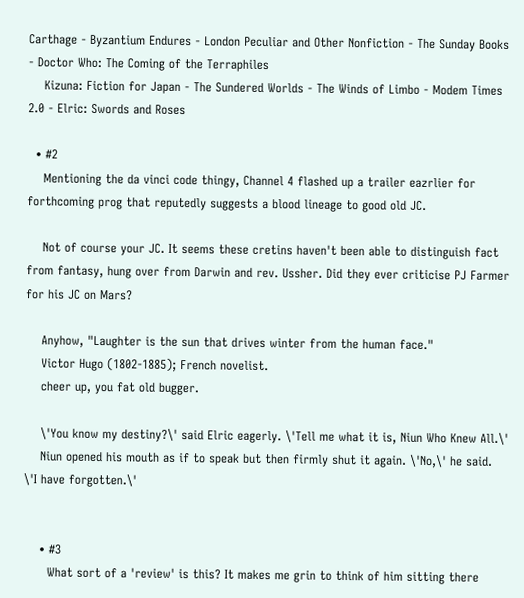Carthage - Byzantium Endures - London Peculiar and Other Nonfiction - The Sunday Books - Doctor Who: The Coming of the Terraphiles
    Kizuna: Fiction for Japan - The Sundered Worlds - The Winds of Limbo - Modem Times 2.0 - Elric: Swords and Roses

  • #2
    Mentioning the da vinci code thingy, Channel 4 flashed up a trailer eazrlier for forthcoming prog that reputedly suggests a blood lineage to good old JC.

    Not of course your JC. It seems these cretins haven't been able to distinguish fact from fantasy, hung over from Darwin and rev. Ussher. Did they ever criticise PJ Farmer for his JC on Mars?

    Anyhow, "Laughter is the sun that drives winter from the human face."
    Victor Hugo (1802-1885); French novelist.
    cheer up, you fat old bugger.

    \'You know my destiny?\' said Elric eagerly. \'Tell me what it is, Niun Who Knew All.\'
    Niun opened his mouth as if to speak but then firmly shut it again. \'No,\' he said. \'I have forgotten.\'


    • #3
      What sort of a 'review' is this? It makes me grin to think of him sitting there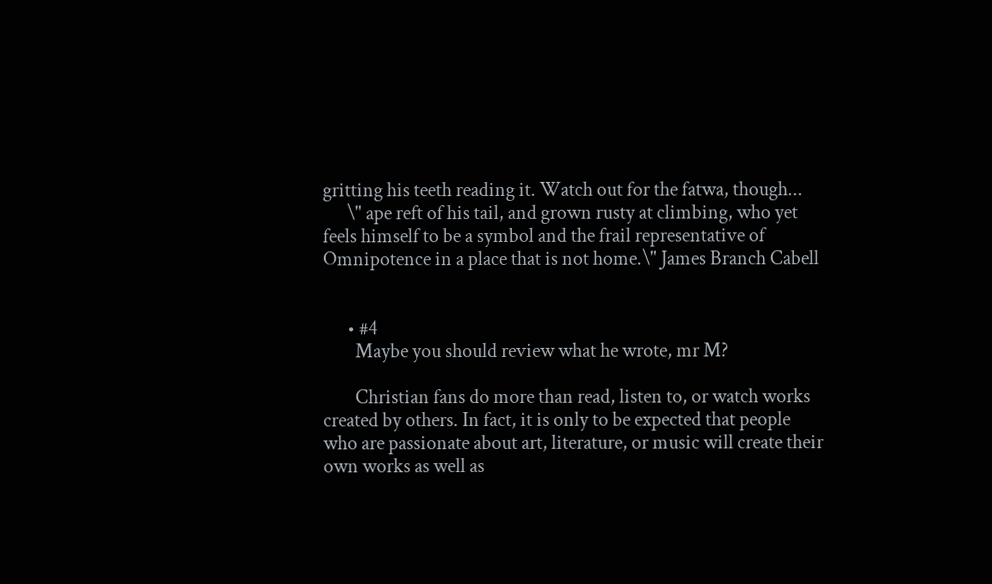gritting his teeth reading it. Watch out for the fatwa, though...
      \" ape reft of his tail, and grown rusty at climbing, who yet feels himself to be a symbol and the frail representative of Omnipotence in a place that is not home.\" James Branch Cabell


      • #4
        Maybe you should review what he wrote, mr M?

        Christian fans do more than read, listen to, or watch works created by others. In fact, it is only to be expected that people who are passionate about art, literature, or music will create their own works as well as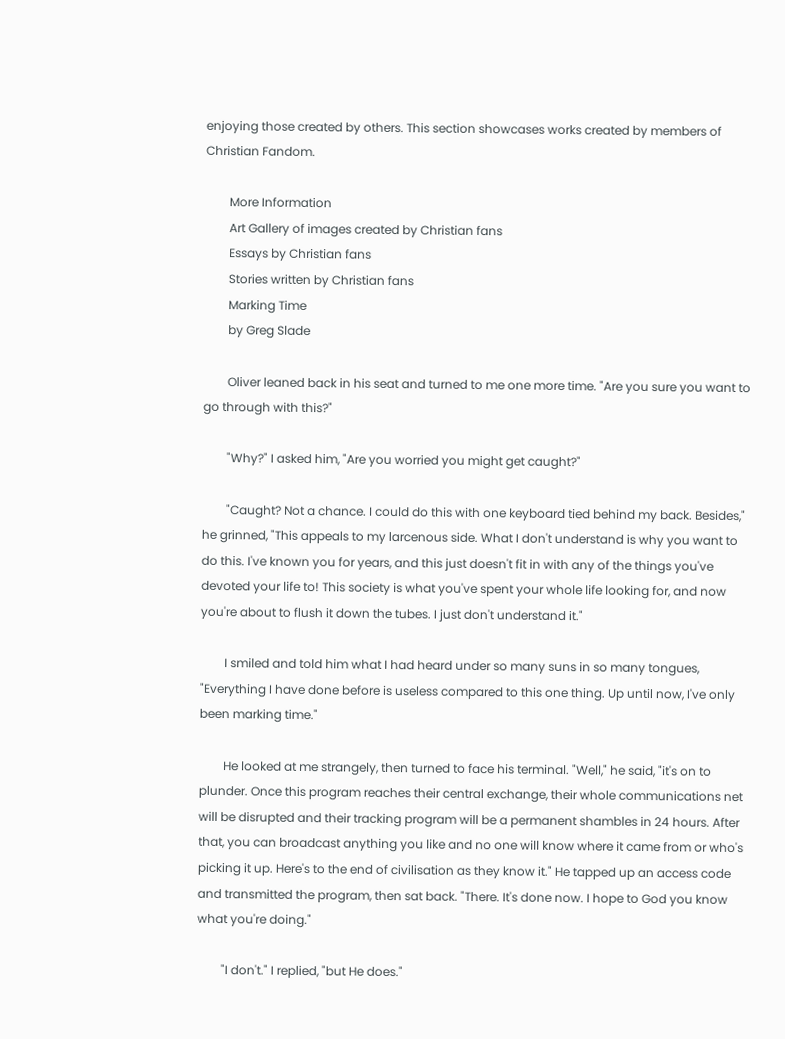enjoying those created by others. This section showcases works created by members of Christian Fandom.

        More Information
        Art Gallery of images created by Christian fans
        Essays by Christian fans
        Stories written by Christian fans
        Marking Time
        by Greg Slade

        Oliver leaned back in his seat and turned to me one more time. "Are you sure you want to go through with this?"

        "Why?" I asked him, "Are you worried you might get caught?"

        "Caught? Not a chance. I could do this with one keyboard tied behind my back. Besides," he grinned, "This appeals to my larcenous side. What I don't understand is why you want to do this. I've known you for years, and this just doesn't fit in with any of the things you've devoted your life to! This society is what you've spent your whole life looking for, and now you're about to flush it down the tubes. I just don't understand it."

        I smiled and told him what I had heard under so many suns in so many tongues, "Everything I have done before is useless compared to this one thing. Up until now, I've only been marking time."

        He looked at me strangely, then turned to face his terminal. "Well," he said, "it's on to plunder. Once this program reaches their central exchange, their whole communications net will be disrupted and their tracking program will be a permanent shambles in 24 hours. After that, you can broadcast anything you like and no one will know where it came from or who's picking it up. Here's to the end of civilisation as they know it." He tapped up an access code and transmitted the program, then sat back. "There. It's done now. I hope to God you know what you're doing."

        "I don't." I replied, "but He does."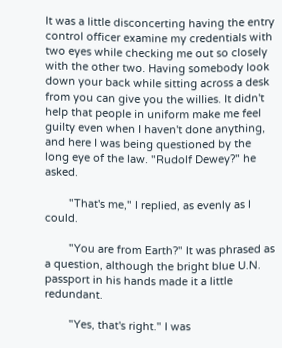It was a little disconcerting having the entry control officer examine my credentials with two eyes while checking me out so closely with the other two. Having somebody look down your back while sitting across a desk from you can give you the willies. It didn't help that people in uniform make me feel guilty even when I haven't done anything, and here I was being questioned by the long eye of the law. "Rudolf Dewey?" he asked.

        "That's me," I replied, as evenly as I could.

        "You are from Earth?" It was phrased as a question, although the bright blue U.N. passport in his hands made it a little redundant.

        "Yes, that's right." I was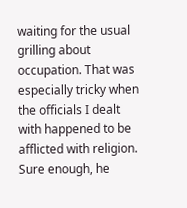waiting for the usual grilling about occupation. That was especially tricky when the officials I dealt with happened to be afflicted with religion. Sure enough, he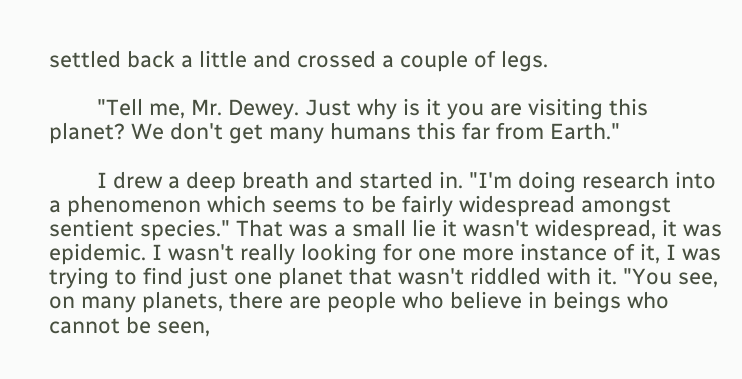settled back a little and crossed a couple of legs.

        "Tell me, Mr. Dewey. Just why is it you are visiting this planet? We don't get many humans this far from Earth."

        I drew a deep breath and started in. "I'm doing research into a phenomenon which seems to be fairly widespread amongst sentient species." That was a small lie it wasn't widespread, it was epidemic. I wasn't really looking for one more instance of it, I was trying to find just one planet that wasn't riddled with it. "You see, on many planets, there are people who believe in beings who cannot be seen,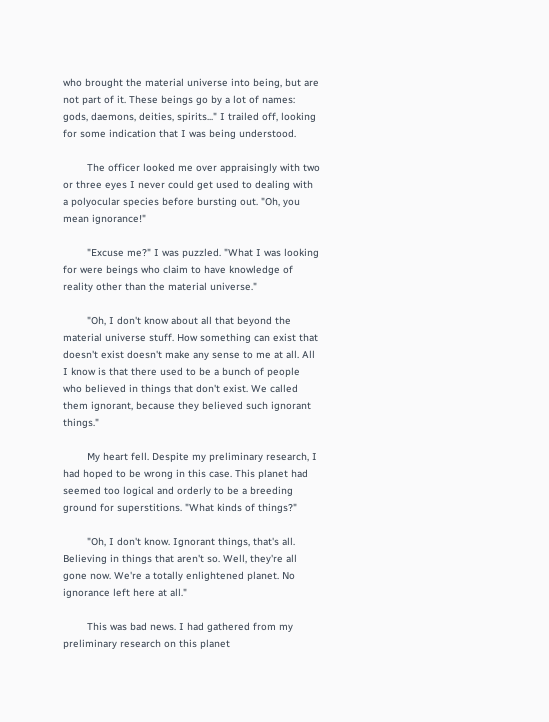who brought the material universe into being, but are not part of it. These beings go by a lot of names: gods, daemons, deities, spirits..." I trailed off, looking for some indication that I was being understood.

        The officer looked me over appraisingly with two or three eyes I never could get used to dealing with a polyocular species before bursting out. "Oh, you mean ignorance!"

        "Excuse me?" I was puzzled. "What I was looking for were beings who claim to have knowledge of reality other than the material universe."

        "Oh, I don't know about all that beyond the material universe stuff. How something can exist that doesn't exist doesn't make any sense to me at all. All I know is that there used to be a bunch of people who believed in things that don't exist. We called them ignorant, because they believed such ignorant things."

        My heart fell. Despite my preliminary research, I had hoped to be wrong in this case. This planet had seemed too logical and orderly to be a breeding ground for superstitions. "What kinds of things?"

        "Oh, I don't know. Ignorant things, that's all. Believing in things that aren't so. Well, they're all gone now. We're a totally enlightened planet. No ignorance left here at all."

        This was bad news. I had gathered from my preliminary research on this planet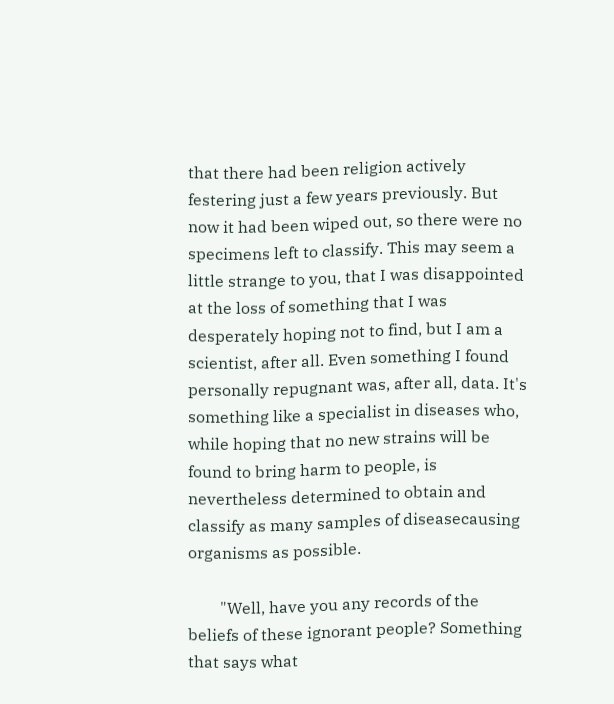that there had been religion actively festering just a few years previously. But now it had been wiped out, so there were no specimens left to classify. This may seem a little strange to you, that I was disappointed at the loss of something that I was desperately hoping not to find, but I am a scientist, after all. Even something I found personally repugnant was, after all, data. It's something like a specialist in diseases who, while hoping that no new strains will be found to bring harm to people, is nevertheless determined to obtain and classify as many samples of diseasecausing organisms as possible.

        "Well, have you any records of the beliefs of these ignorant people? Something that says what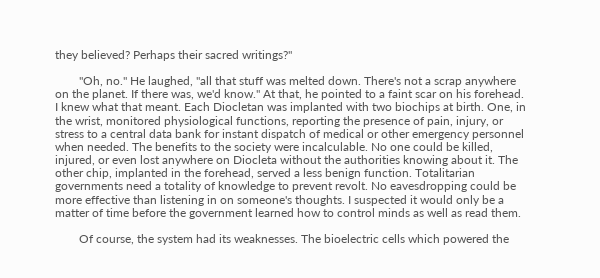they believed? Perhaps their sacred writings?"

        "Oh, no." He laughed, "all that stuff was melted down. There's not a scrap anywhere on the planet. If there was, we'd know." At that, he pointed to a faint scar on his forehead. I knew what that meant. Each Diocletan was implanted with two biochips at birth. One, in the wrist, monitored physiological functions, reporting the presence of pain, injury, or stress to a central data bank for instant dispatch of medical or other emergency personnel when needed. The benefits to the society were incalculable. No one could be killed, injured, or even lost anywhere on Diocleta without the authorities knowing about it. The other chip, implanted in the forehead, served a less benign function. Totalitarian governments need a totality of knowledge to prevent revolt. No eavesdropping could be more effective than listening in on someone's thoughts. I suspected it would only be a matter of time before the government learned how to control minds as well as read them.

        Of course, the system had its weaknesses. The bioelectric cells which powered the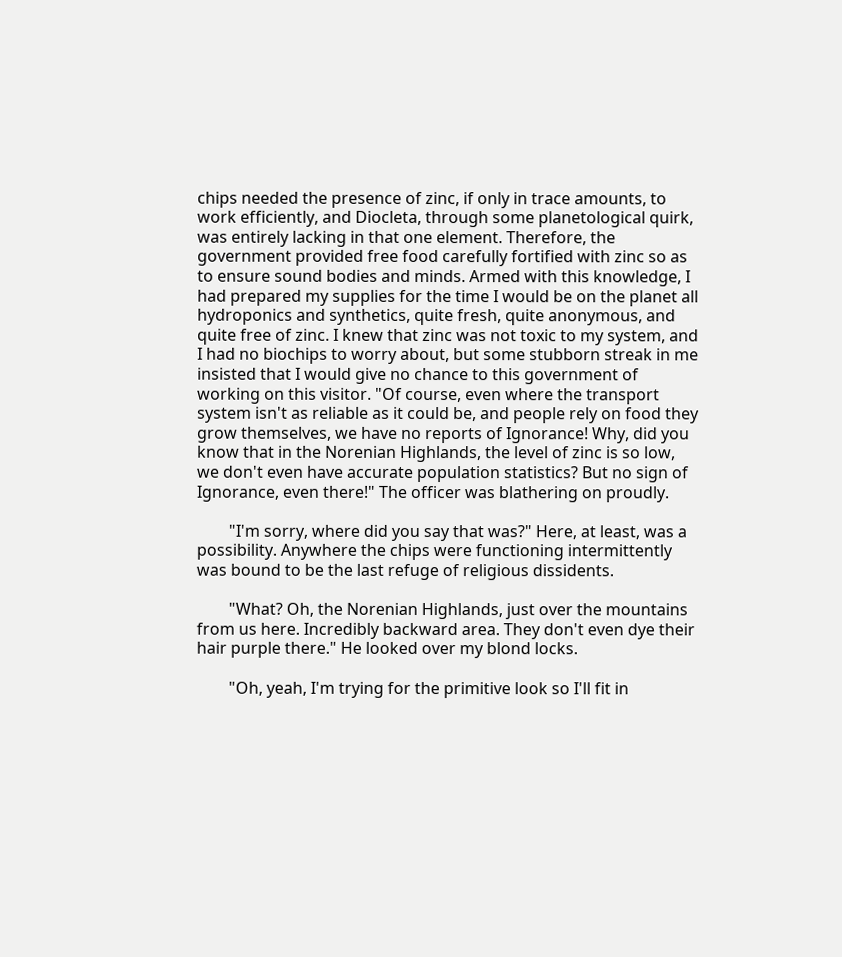chips needed the presence of zinc, if only in trace amounts, to work efficiently, and Diocleta, through some planetological quirk, was entirely lacking in that one element. Therefore, the government provided free food carefully fortified with zinc so as to ensure sound bodies and minds. Armed with this knowledge, I had prepared my supplies for the time I would be on the planet all hydroponics and synthetics, quite fresh, quite anonymous, and quite free of zinc. I knew that zinc was not toxic to my system, and I had no biochips to worry about, but some stubborn streak in me insisted that I would give no chance to this government of working on this visitor. "Of course, even where the transport system isn't as reliable as it could be, and people rely on food they grow themselves, we have no reports of Ignorance! Why, did you know that in the Norenian Highlands, the level of zinc is so low, we don't even have accurate population statistics? But no sign of Ignorance, even there!" The officer was blathering on proudly.

        "I'm sorry, where did you say that was?" Here, at least, was a possibility. Anywhere the chips were functioning intermittently was bound to be the last refuge of religious dissidents.

        "What? Oh, the Norenian Highlands, just over the mountains from us here. Incredibly backward area. They don't even dye their hair purple there." He looked over my blond locks.

        "Oh, yeah, I'm trying for the primitive look so I'll fit in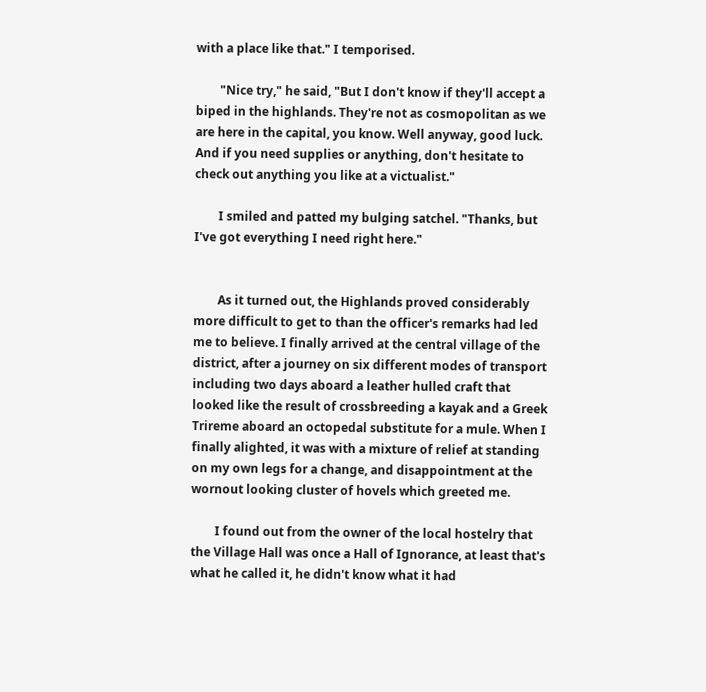with a place like that." I temporised.

        "Nice try," he said, "But I don't know if they'll accept a biped in the highlands. They're not as cosmopolitan as we are here in the capital, you know. Well anyway, good luck. And if you need supplies or anything, don't hesitate to check out anything you like at a victualist."

        I smiled and patted my bulging satchel. "Thanks, but I've got everything I need right here."


        As it turned out, the Highlands proved considerably more difficult to get to than the officer's remarks had led me to believe. I finally arrived at the central village of the district, after a journey on six different modes of transport including two days aboard a leather hulled craft that looked like the result of crossbreeding a kayak and a Greek Trireme aboard an octopedal substitute for a mule. When I finally alighted, it was with a mixture of relief at standing on my own legs for a change, and disappointment at the wornout looking cluster of hovels which greeted me.

        I found out from the owner of the local hostelry that the Village Hall was once a Hall of Ignorance, at least that's what he called it, he didn't know what it had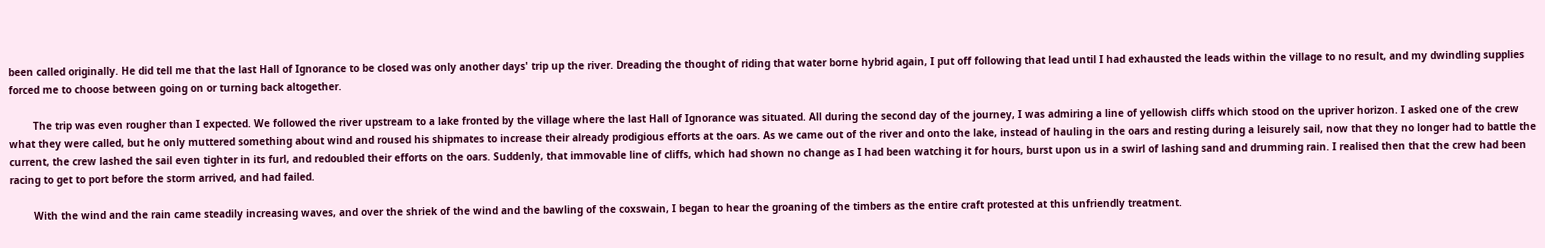been called originally. He did tell me that the last Hall of Ignorance to be closed was only another days' trip up the river. Dreading the thought of riding that water borne hybrid again, I put off following that lead until I had exhausted the leads within the village to no result, and my dwindling supplies forced me to choose between going on or turning back altogether.

        The trip was even rougher than I expected. We followed the river upstream to a lake fronted by the village where the last Hall of Ignorance was situated. All during the second day of the journey, I was admiring a line of yellowish cliffs which stood on the upriver horizon. I asked one of the crew what they were called, but he only muttered something about wind and roused his shipmates to increase their already prodigious efforts at the oars. As we came out of the river and onto the lake, instead of hauling in the oars and resting during a leisurely sail, now that they no longer had to battle the current, the crew lashed the sail even tighter in its furl, and redoubled their efforts on the oars. Suddenly, that immovable line of cliffs, which had shown no change as I had been watching it for hours, burst upon us in a swirl of lashing sand and drumming rain. I realised then that the crew had been racing to get to port before the storm arrived, and had failed.

        With the wind and the rain came steadily increasing waves, and over the shriek of the wind and the bawling of the coxswain, I began to hear the groaning of the timbers as the entire craft protested at this unfriendly treatment.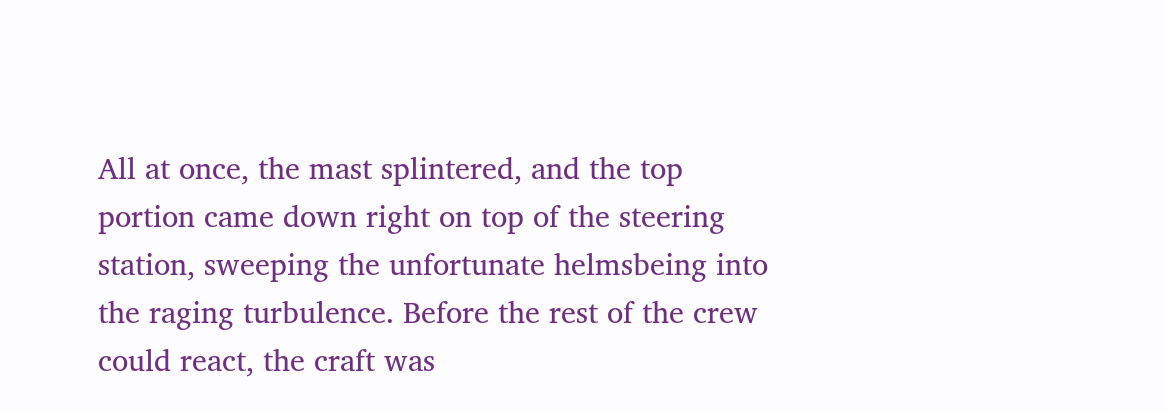All at once, the mast splintered, and the top portion came down right on top of the steering station, sweeping the unfortunate helmsbeing into the raging turbulence. Before the rest of the crew could react, the craft was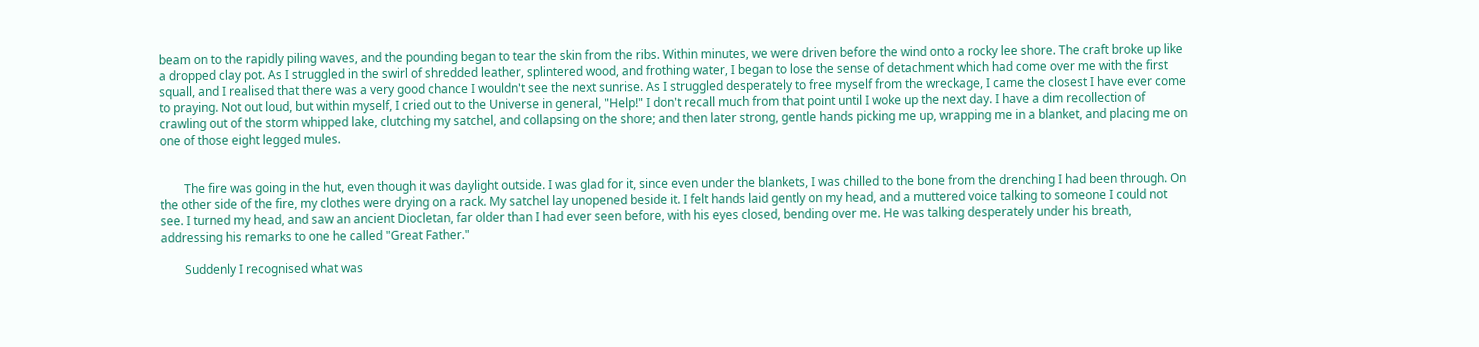beam on to the rapidly piling waves, and the pounding began to tear the skin from the ribs. Within minutes, we were driven before the wind onto a rocky lee shore. The craft broke up like a dropped clay pot. As I struggled in the swirl of shredded leather, splintered wood, and frothing water, I began to lose the sense of detachment which had come over me with the first squall, and I realised that there was a very good chance I wouldn't see the next sunrise. As I struggled desperately to free myself from the wreckage, I came the closest I have ever come to praying. Not out loud, but within myself, I cried out to the Universe in general, "Help!" I don't recall much from that point until I woke up the next day. I have a dim recollection of crawling out of the storm whipped lake, clutching my satchel, and collapsing on the shore; and then later strong, gentle hands picking me up, wrapping me in a blanket, and placing me on one of those eight legged mules.


        The fire was going in the hut, even though it was daylight outside. I was glad for it, since even under the blankets, I was chilled to the bone from the drenching I had been through. On the other side of the fire, my clothes were drying on a rack. My satchel lay unopened beside it. I felt hands laid gently on my head, and a muttered voice talking to someone I could not see. I turned my head, and saw an ancient Diocletan, far older than I had ever seen before, with his eyes closed, bending over me. He was talking desperately under his breath, addressing his remarks to one he called "Great Father."

        Suddenly I recognised what was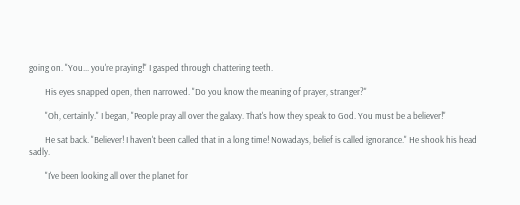going on. "You... you're praying!" I gasped through chattering teeth.

        His eyes snapped open, then narrowed. "Do you know the meaning of prayer, stranger?"

        "Oh, certainly." I began, "People pray all over the galaxy. That's how they speak to God. You must be a believer!"

        He sat back. "Believer! I haven't been called that in a long time! Nowadays, belief is called ignorance." He shook his head sadly.

        "I've been looking all over the planet for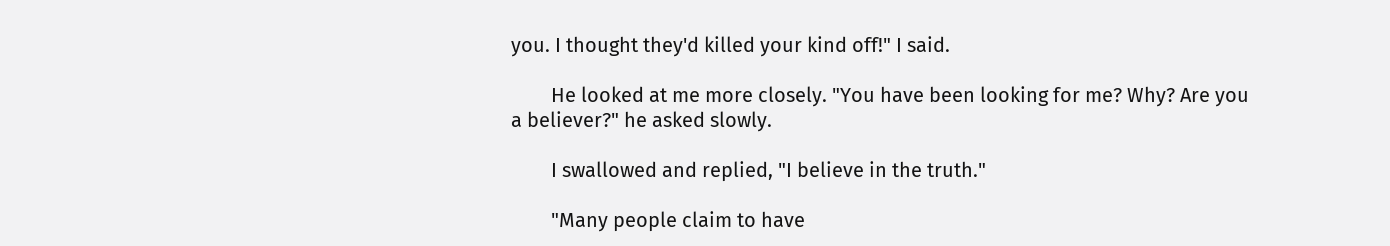you. I thought they'd killed your kind off!" I said.

        He looked at me more closely. "You have been looking for me? Why? Are you a believer?" he asked slowly.

        I swallowed and replied, "I believe in the truth."

        "Many people claim to have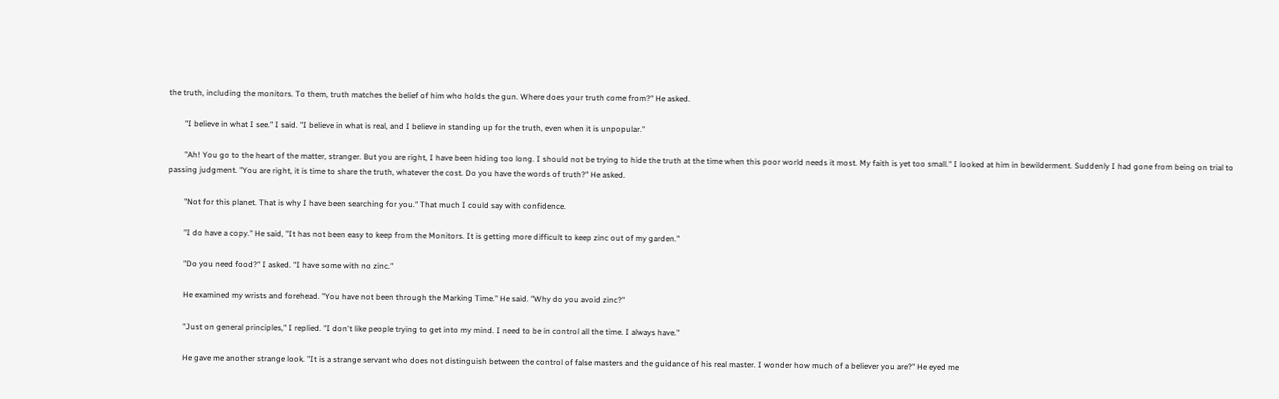the truth, including the monitors. To them, truth matches the belief of him who holds the gun. Where does your truth come from?" He asked.

        "I believe in what I see." I said. "I believe in what is real, and I believe in standing up for the truth, even when it is unpopular."

        "Ah! You go to the heart of the matter, stranger. But you are right, I have been hiding too long. I should not be trying to hide the truth at the time when this poor world needs it most. My faith is yet too small." I looked at him in bewilderment. Suddenly I had gone from being on trial to passing judgment. "You are right, it is time to share the truth, whatever the cost. Do you have the words of truth?" He asked.

        "Not for this planet. That is why I have been searching for you." That much I could say with confidence.

        "I do have a copy." He said, "It has not been easy to keep from the Monitors. It is getting more difficult to keep zinc out of my garden."

        "Do you need food?" I asked. "I have some with no zinc."

        He examined my wrists and forehead. "You have not been through the Marking Time." He said. "Why do you avoid zinc?"

        "Just on general principles," I replied. "I don't like people trying to get into my mind. I need to be in control all the time. I always have."

        He gave me another strange look. "It is a strange servant who does not distinguish between the control of false masters and the guidance of his real master. I wonder how much of a believer you are?" He eyed me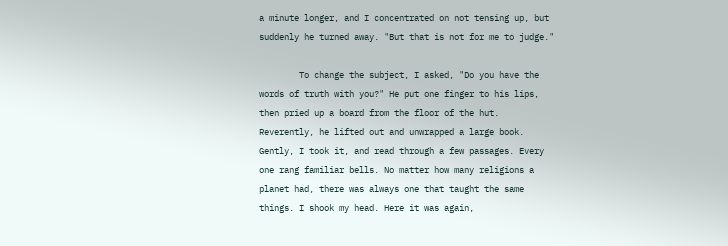a minute longer, and I concentrated on not tensing up, but suddenly he turned away. "But that is not for me to judge."

        To change the subject, I asked, "Do you have the words of truth with you?" He put one finger to his lips, then pried up a board from the floor of the hut. Reverently, he lifted out and unwrapped a large book. Gently, I took it, and read through a few passages. Every one rang familiar bells. No matter how many religions a planet had, there was always one that taught the same things. I shook my head. Here it was again,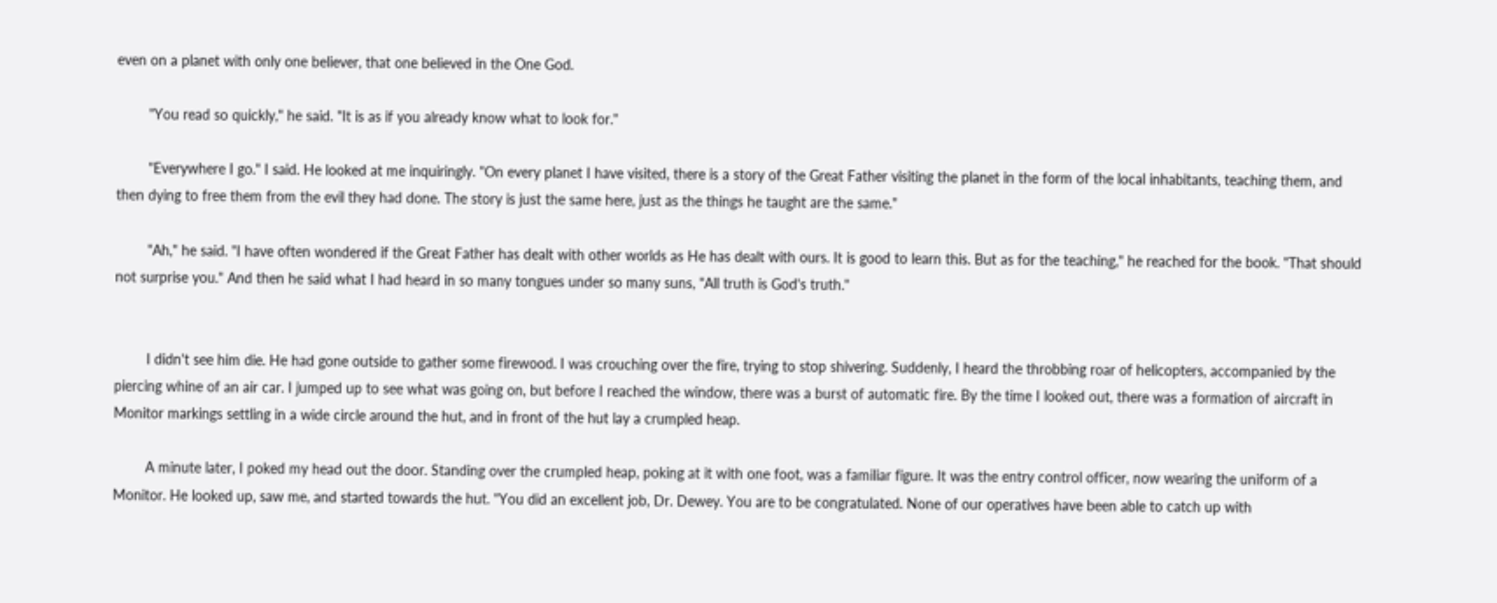even on a planet with only one believer, that one believed in the One God.

        "You read so quickly," he said. "It is as if you already know what to look for."

        "Everywhere I go." I said. He looked at me inquiringly. "On every planet I have visited, there is a story of the Great Father visiting the planet in the form of the local inhabitants, teaching them, and then dying to free them from the evil they had done. The story is just the same here, just as the things he taught are the same."

        "Ah," he said. "I have often wondered if the Great Father has dealt with other worlds as He has dealt with ours. It is good to learn this. But as for the teaching," he reached for the book. "That should not surprise you." And then he said what I had heard in so many tongues under so many suns, "All truth is God's truth."


        I didn't see him die. He had gone outside to gather some firewood. I was crouching over the fire, trying to stop shivering. Suddenly, I heard the throbbing roar of helicopters, accompanied by the piercing whine of an air car. I jumped up to see what was going on, but before I reached the window, there was a burst of automatic fire. By the time I looked out, there was a formation of aircraft in Monitor markings settling in a wide circle around the hut, and in front of the hut lay a crumpled heap.

        A minute later, I poked my head out the door. Standing over the crumpled heap, poking at it with one foot, was a familiar figure. It was the entry control officer, now wearing the uniform of a Monitor. He looked up, saw me, and started towards the hut. "You did an excellent job, Dr. Dewey. You are to be congratulated. None of our operatives have been able to catch up with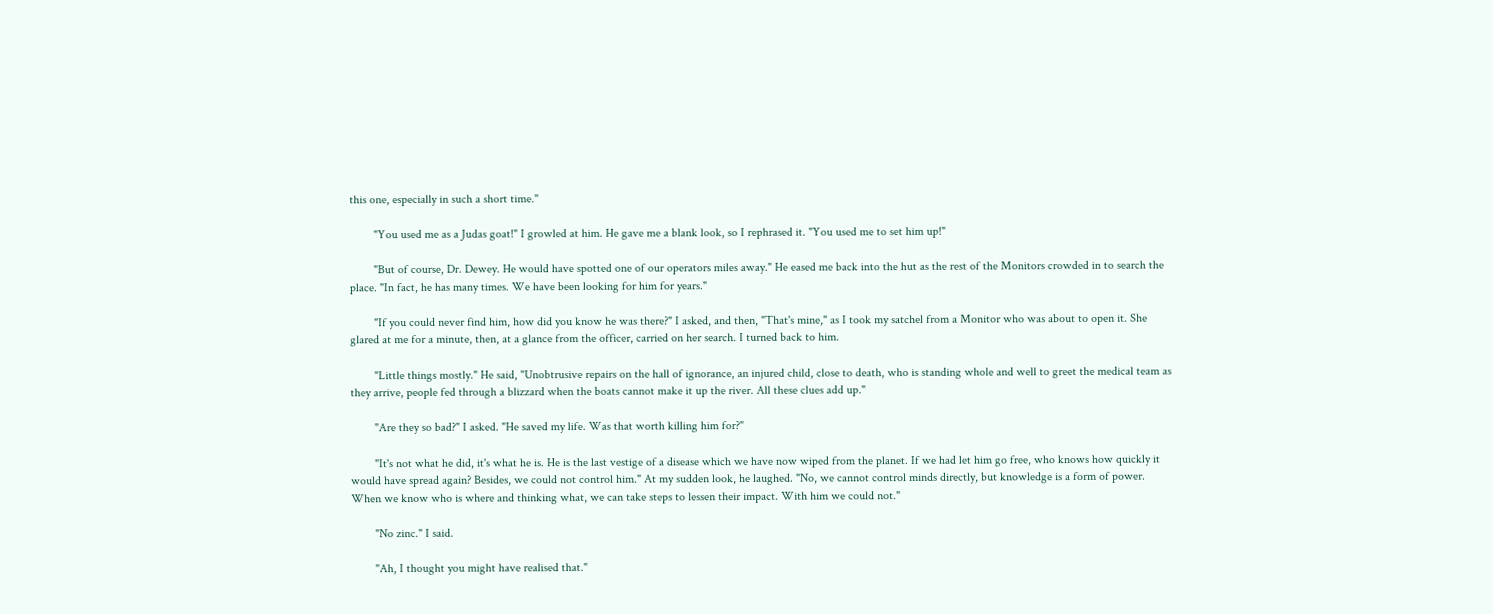this one, especially in such a short time."

        "You used me as a Judas goat!" I growled at him. He gave me a blank look, so I rephrased it. "You used me to set him up!"

        "But of course, Dr. Dewey. He would have spotted one of our operators miles away." He eased me back into the hut as the rest of the Monitors crowded in to search the place. "In fact, he has many times. We have been looking for him for years."

        "If you could never find him, how did you know he was there?" I asked, and then, "That's mine," as I took my satchel from a Monitor who was about to open it. She glared at me for a minute, then, at a glance from the officer, carried on her search. I turned back to him.

        "Little things mostly." He said, "Unobtrusive repairs on the hall of ignorance, an injured child, close to death, who is standing whole and well to greet the medical team as they arrive, people fed through a blizzard when the boats cannot make it up the river. All these clues add up."

        "Are they so bad?" I asked. "He saved my life. Was that worth killing him for?"

        "It's not what he did, it's what he is. He is the last vestige of a disease which we have now wiped from the planet. If we had let him go free, who knows how quickly it would have spread again? Besides, we could not control him." At my sudden look, he laughed. "No, we cannot control minds directly, but knowledge is a form of power. When we know who is where and thinking what, we can take steps to lessen their impact. With him we could not."

        "No zinc." I said.

        "Ah, I thought you might have realised that."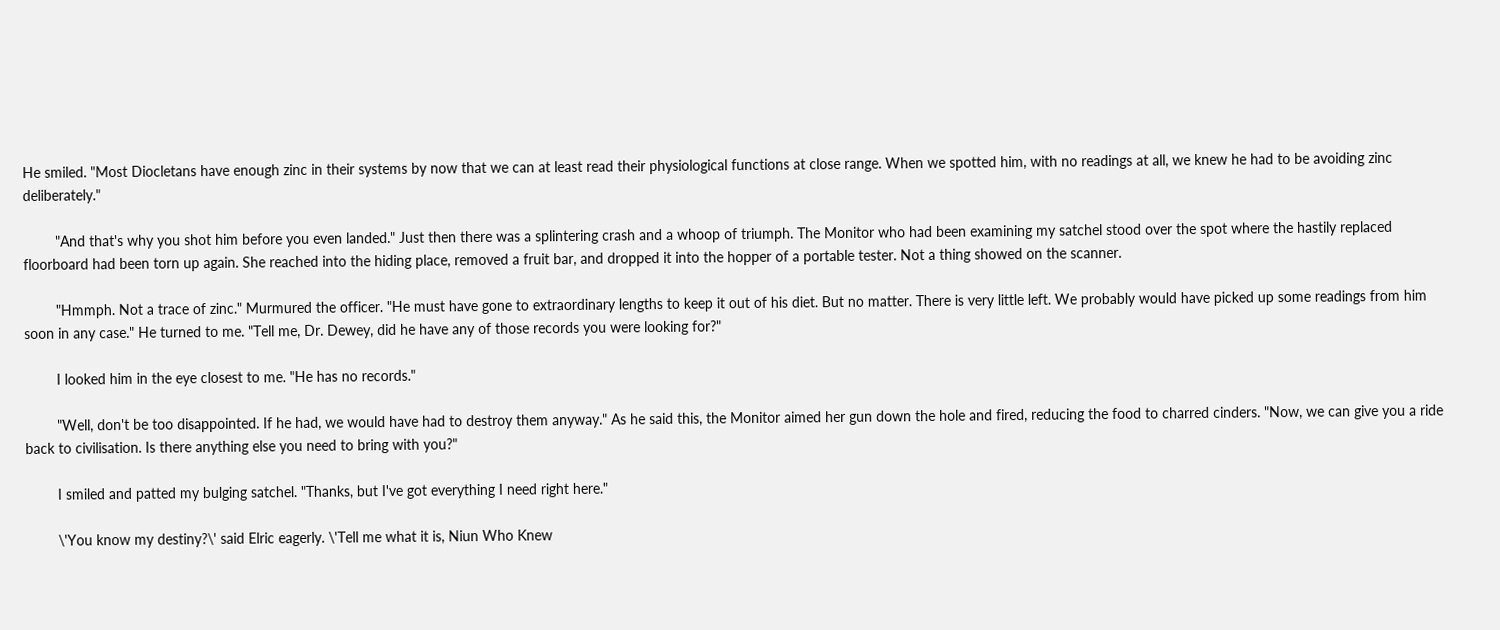He smiled. "Most Diocletans have enough zinc in their systems by now that we can at least read their physiological functions at close range. When we spotted him, with no readings at all, we knew he had to be avoiding zinc deliberately."

        "And that's why you shot him before you even landed." Just then there was a splintering crash and a whoop of triumph. The Monitor who had been examining my satchel stood over the spot where the hastily replaced floorboard had been torn up again. She reached into the hiding place, removed a fruit bar, and dropped it into the hopper of a portable tester. Not a thing showed on the scanner.

        "Hmmph. Not a trace of zinc." Murmured the officer. "He must have gone to extraordinary lengths to keep it out of his diet. But no matter. There is very little left. We probably would have picked up some readings from him soon in any case." He turned to me. "Tell me, Dr. Dewey, did he have any of those records you were looking for?"

        I looked him in the eye closest to me. "He has no records."

        "Well, don't be too disappointed. If he had, we would have had to destroy them anyway." As he said this, the Monitor aimed her gun down the hole and fired, reducing the food to charred cinders. "Now, we can give you a ride back to civilisation. Is there anything else you need to bring with you?"

        I smiled and patted my bulging satchel. "Thanks, but I've got everything I need right here."

        \'You know my destiny?\' said Elric eagerly. \'Tell me what it is, Niun Who Knew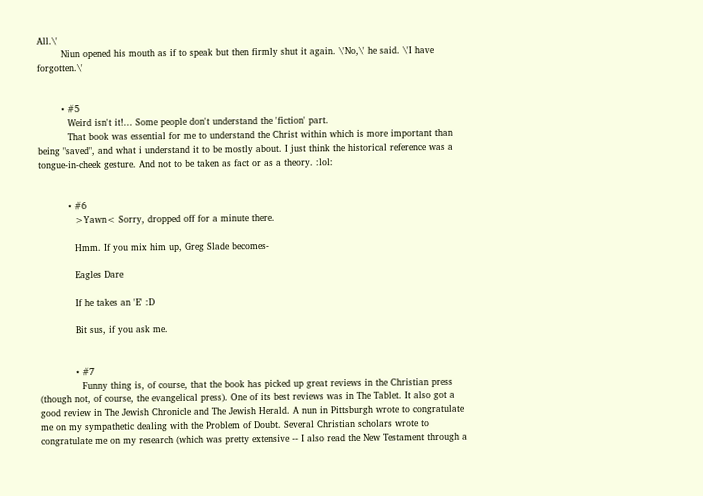All.\'
        Niun opened his mouth as if to speak but then firmly shut it again. \'No,\' he said. \'I have forgotten.\'


        • #5
          Weird isn't it!... Some people don't understand the 'fiction' part.
          That book was essential for me to understand the Christ within which is more important than being "saved", and what i understand it to be mostly about. I just think the historical reference was a tongue-in-cheek gesture. And not to be taken as fact or as a theory. :lol:


          • #6
            >Yawn< Sorry, dropped off for a minute there.

            Hmm. If you mix him up, Greg Slade becomes-

            Eagles Dare

            If he takes an 'E' :D

            Bit sus, if you ask me.


            • #7
              Funny thing is, of course, that the book has picked up great reviews in the Christian press (though not, of course, the evangelical press). One of its best reviews was in The Tablet. It also got a good review in The Jewish Chronicle and The Jewish Herald. A nun in Pittsburgh wrote to congratulate me on my sympathetic dealing with the Problem of Doubt. Several Christian scholars wrote to congratulate me on my research (which was pretty extensive -- I also read the New Testament through a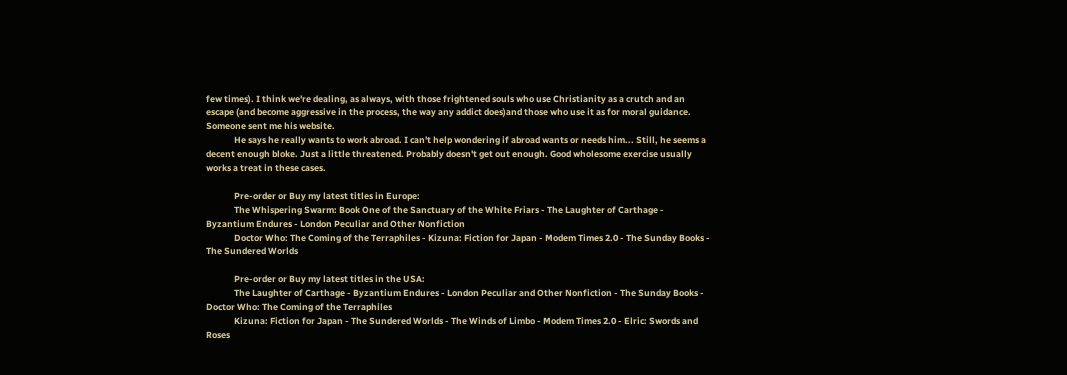few times). I think we're dealing, as always, with those frightened souls who use Christianity as a crutch and an escape (and become aggressive in the process, the way any addict does)and those who use it as for moral guidance. Someone sent me his website.
              He says he really wants to work abroad. I can't help wondering if abroad wants or needs him... Still, he seems a decent enough bloke. Just a little threatened. Probably doesn't get out enough. Good wholesome exercise usually works a treat in these cases.

              Pre-order or Buy my latest titles in Europe:
              The Whispering Swarm: Book One of the Sanctuary of the White Friars - The Laughter of Carthage - Byzantium Endures - London Peculiar and Other Nonfiction
              Doctor Who: The Coming of the Terraphiles - Kizuna: Fiction for Japan - Modem Times 2.0 - The Sunday Books - The Sundered Worlds

              Pre-order or Buy my latest titles in the USA:
              The Laughter of Carthage - Byzantium Endures - London Peculiar and Other Nonfiction - The Sunday Books - Doctor Who: The Coming of the Terraphiles
              Kizuna: Fiction for Japan - The Sundered Worlds - The Winds of Limbo - Modem Times 2.0 - Elric: Swords and Roses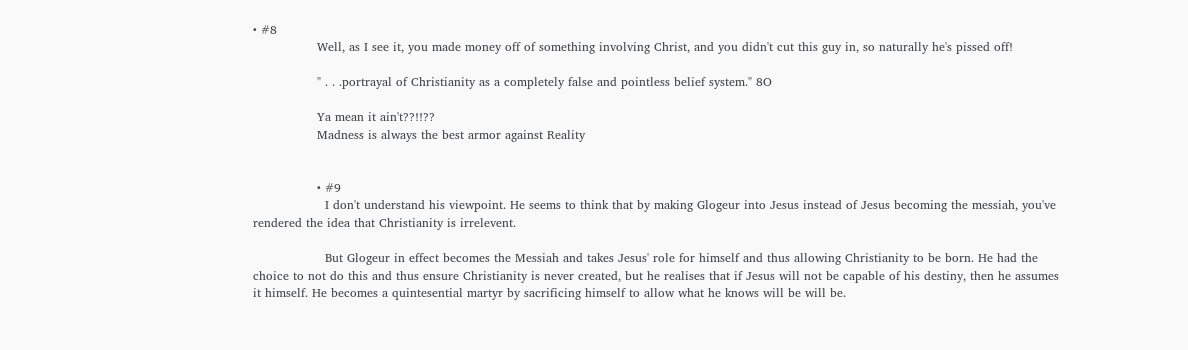• #8
                Well, as I see it, you made money off of something involving Christ, and you didn't cut this guy in, so naturally he's pissed off!

                " . . .portrayal of Christianity as a completely false and pointless belief system." 8O

                Ya mean it ain't??!!??
                Madness is always the best armor against Reality


                • #9
                  I don't understand his viewpoint. He seems to think that by making Glogeur into Jesus instead of Jesus becoming the messiah, you've rendered the idea that Christianity is irrelevent.

                  But Glogeur in effect becomes the Messiah and takes Jesus' role for himself and thus allowing Christianity to be born. He had the choice to not do this and thus ensure Christianity is never created, but he realises that if Jesus will not be capable of his destiny, then he assumes it himself. He becomes a quintesential martyr by sacrificing himself to allow what he knows will be will be.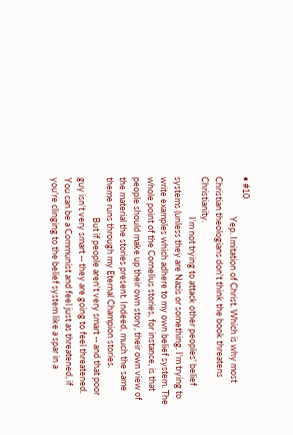• #10
                    Yep. Imitation of Christ. Which is why most Christian theologians don't think the book threatens Christianity.
                    I'm not trying to attack other peoples' belief systems (unless they are Nazis or something. I'm trying to write examples which adhere to my own belief system. The whole point of the Cornelius stories, for instance, is that people should make up their own story, their own view of the material the stories present. Indeed, much the same theme runs through my Eternal Champion stories.
                    But if people aren't very smart -- and that poor guy isn't very smart -- they are going to feel threatened. You can be a Communist and feel just as threatened, if you're clinging to the belief system like a spar in a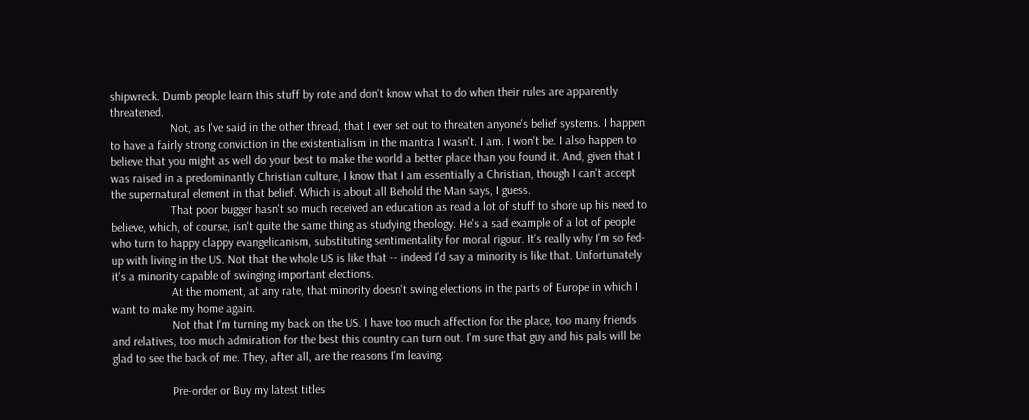shipwreck. Dumb people learn this stuff by rote and don't know what to do when their rules are apparently threatened.
                    Not, as I've said in the other thread, that I ever set out to threaten anyone's belief systems. I happen to have a fairly strong conviction in the existentialism in the mantra I wasn't. I am. I won't be. I also happen to believe that you might as well do your best to make the world a better place than you found it. And, given that I was raised in a predominantly Christian culture, I know that I am essentially a Christian, though I can't accept the supernatural element in that belief. Which is about all Behold the Man says, I guess.
                    That poor bugger hasn't so much received an education as read a lot of stuff to shore up his need to believe, which, of course, isn't quite the same thing as studying theology. He's a sad example of a lot of people who turn to happy clappy evangelicanism, substituting sentimentality for moral rigour. It's really why I'm so fed-up with living in the US. Not that the whole US is like that -- indeed I'd say a minority is like that. Unfortunately it's a minority capable of swinging important elections.
                    At the moment, at any rate, that minority doesn't swing elections in the parts of Europe in which I want to make my home again.
                    Not that I'm turning my back on the US. I have too much affection for the place, too many friends and relatives, too much admiration for the best this country can turn out. I'm sure that guy and his pals will be glad to see the back of me. They, after all, are the reasons I'm leaving.

                    Pre-order or Buy my latest titles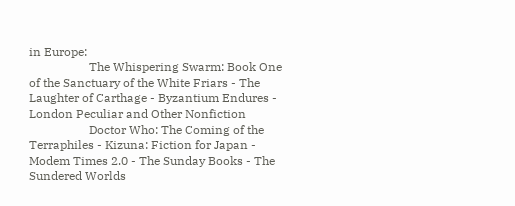in Europe:
                    The Whispering Swarm: Book One of the Sanctuary of the White Friars - The Laughter of Carthage - Byzantium Endures - London Peculiar and Other Nonfiction
                    Doctor Who: The Coming of the Terraphiles - Kizuna: Fiction for Japan - Modem Times 2.0 - The Sunday Books - The Sundered Worlds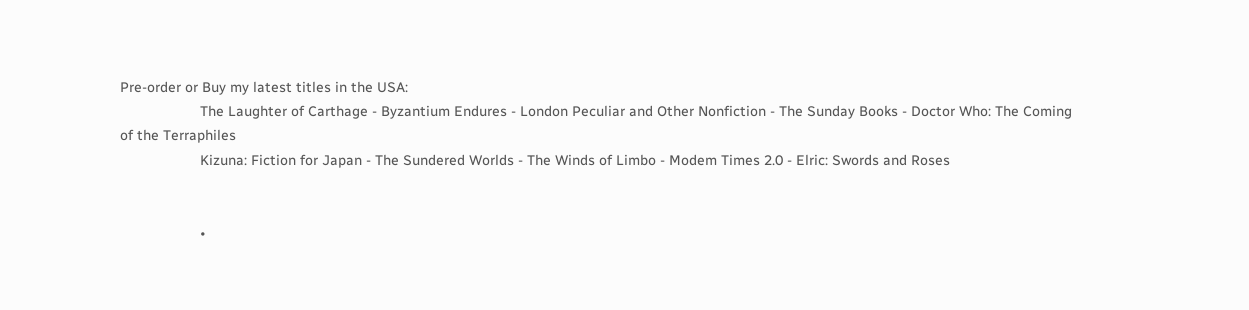Pre-order or Buy my latest titles in the USA:
                    The Laughter of Carthage - Byzantium Endures - London Peculiar and Other Nonfiction - The Sunday Books - Doctor Who: The Coming of the Terraphiles
                    Kizuna: Fiction for Japan - The Sundered Worlds - The Winds of Limbo - Modem Times 2.0 - Elric: Swords and Roses


                    •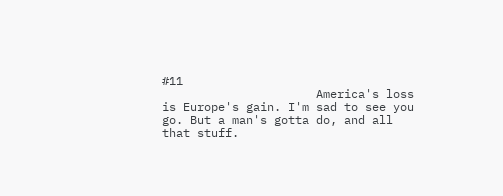#11
                      America's loss is Europe's gain. I'm sad to see you go. But a man's gotta do, and all that stuff.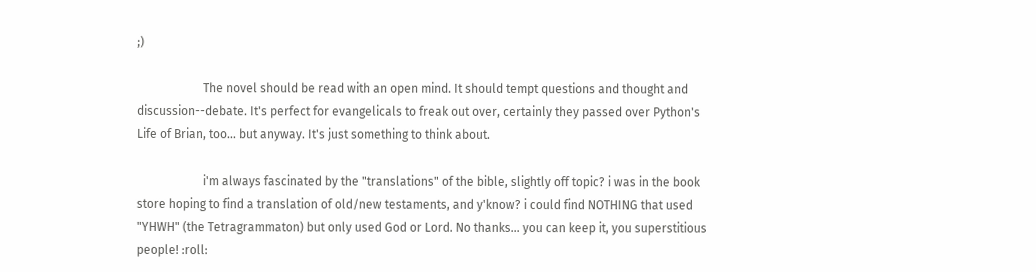;)

                      The novel should be read with an open mind. It should tempt questions and thought and discussion--debate. It's perfect for evangelicals to freak out over, certainly they passed over Python's Life of Brian, too... but anyway. It's just something to think about.

                      i'm always fascinated by the "translations" of the bible, slightly off topic? i was in the book store hoping to find a translation of old/new testaments, and y'know? i could find NOTHING that used "YHWH" (the Tetragrammaton) but only used God or Lord. No thanks... you can keep it, you superstitious people! :roll: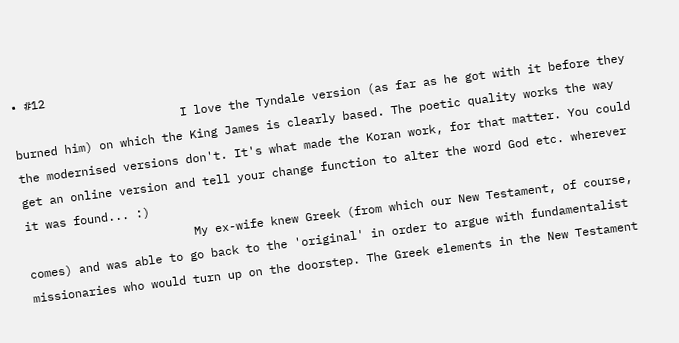• #12
                        I love the Tyndale version (as far as he got with it before they burned him) on which the King James is clearly based. The poetic quality works the way the modernised versions don't. It's what made the Koran work, for that matter. You could get an online version and tell your change function to alter the word God etc. wherever it was found... :)
                        My ex-wife knew Greek (from which our New Testament, of course, comes) and was able to go back to the 'original' in order to argue with fundamentalist missionaries who would turn up on the doorstep. The Greek elements in the New Testament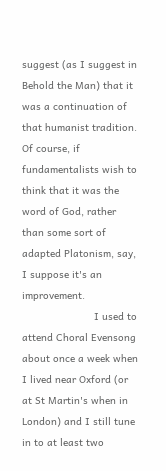suggest (as I suggest in Behold the Man) that it was a continuation of that humanist tradition. Of course, if fundamentalists wish to think that it was the word of God, rather than some sort of adapted Platonism, say, I suppose it's an improvement.
                        I used to attend Choral Evensong about once a week when I lived near Oxford (or at St Martin's when in London) and I still tune in to at least two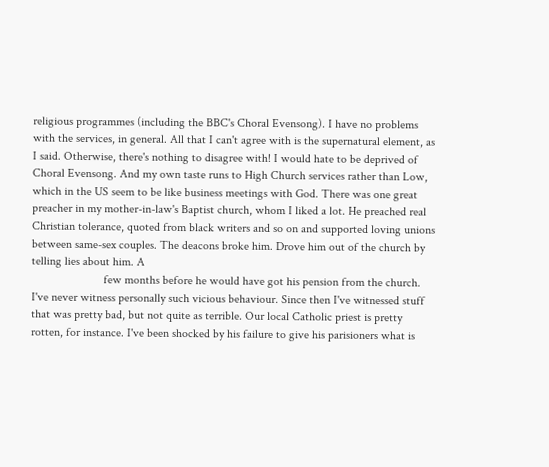religious programmes (including the BBC's Choral Evensong). I have no problems with the services, in general. All that I can't agree with is the supernatural element, as I said. Otherwise, there's nothing to disagree with! I would hate to be deprived of Choral Evensong. And my own taste runs to High Church services rather than Low, which in the US seem to be like business meetings with God. There was one great preacher in my mother-in-law's Baptist church, whom I liked a lot. He preached real Christian tolerance, quoted from black writers and so on and supported loving unions between same-sex couples. The deacons broke him. Drove him out of the church by telling lies about him. A
                        few months before he would have got his pension from the church. I've never witness personally such vicious behaviour. Since then I've witnessed stuff that was pretty bad, but not quite as terrible. Our local Catholic priest is pretty rotten, for instance. I've been shocked by his failure to give his parisioners what is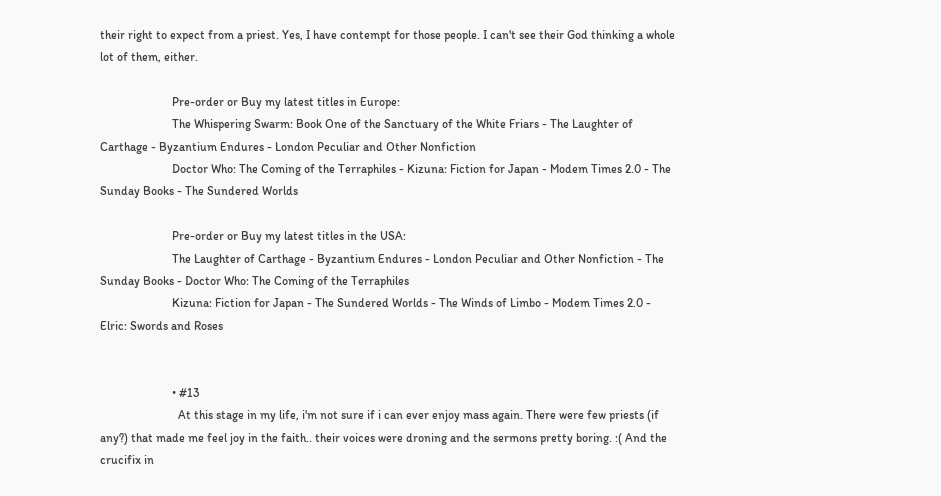their right to expect from a priest. Yes, I have contempt for those people. I can't see their God thinking a whole lot of them, either.

                        Pre-order or Buy my latest titles in Europe:
                        The Whispering Swarm: Book One of the Sanctuary of the White Friars - The Laughter of Carthage - Byzantium Endures - London Peculiar and Other Nonfiction
                        Doctor Who: The Coming of the Terraphiles - Kizuna: Fiction for Japan - Modem Times 2.0 - The Sunday Books - The Sundered Worlds

                        Pre-order or Buy my latest titles in the USA:
                        The Laughter of Carthage - Byzantium Endures - London Peculiar and Other Nonfiction - The Sunday Books - Doctor Who: The Coming of the Terraphiles
                        Kizuna: Fiction for Japan - The Sundered Worlds - The Winds of Limbo - Modem Times 2.0 - Elric: Swords and Roses


                        • #13
                          At this stage in my life, i'm not sure if i can ever enjoy mass again. There were few priests (if any?) that made me feel joy in the faith.. their voices were droning and the sermons pretty boring. :( And the crucifix in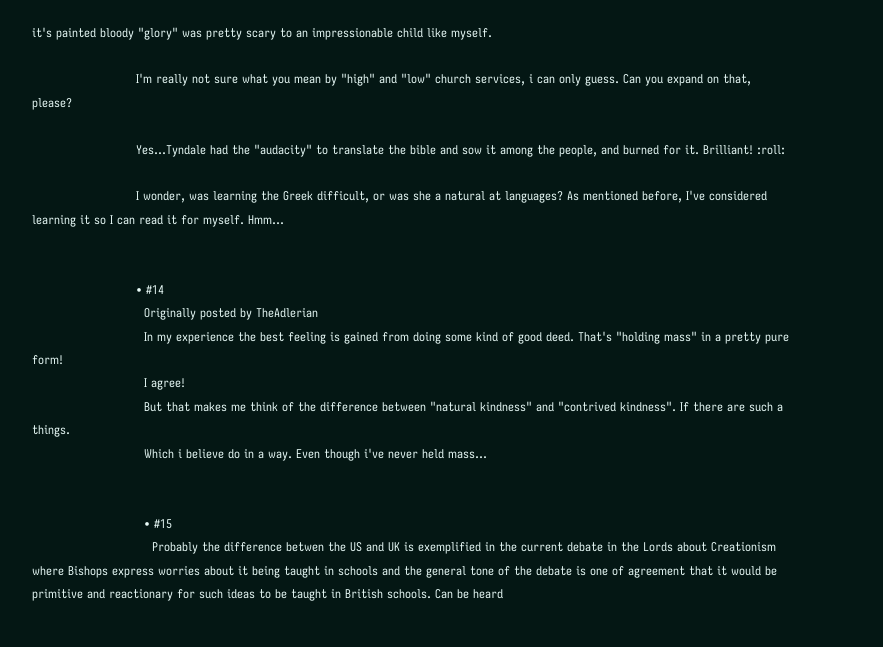it's painted bloody "glory" was pretty scary to an impressionable child like myself.

                          I'm really not sure what you mean by "high" and "low" church services, i can only guess. Can you expand on that, please?

                          Yes...Tyndale had the "audacity" to translate the bible and sow it among the people, and burned for it. Brilliant! :roll:

                          I wonder, was learning the Greek difficult, or was she a natural at languages? As mentioned before, I've considered learning it so I can read it for myself. Hmm...


                          • #14
                            Originally posted by TheAdlerian
                            In my experience the best feeling is gained from doing some kind of good deed. That's "holding mass" in a pretty pure form!
                            I agree!
                            But that makes me think of the difference between "natural kindness" and "contrived kindness". If there are such a things.
                            Which i believe do in a way. Even though i've never held mass...


                            • #15
                              Probably the difference betwen the US and UK is exemplified in the current debate in the Lords about Creationism where Bishops express worries about it being taught in schools and the general tone of the debate is one of agreement that it would be primitive and reactionary for such ideas to be taught in British schools. Can be heard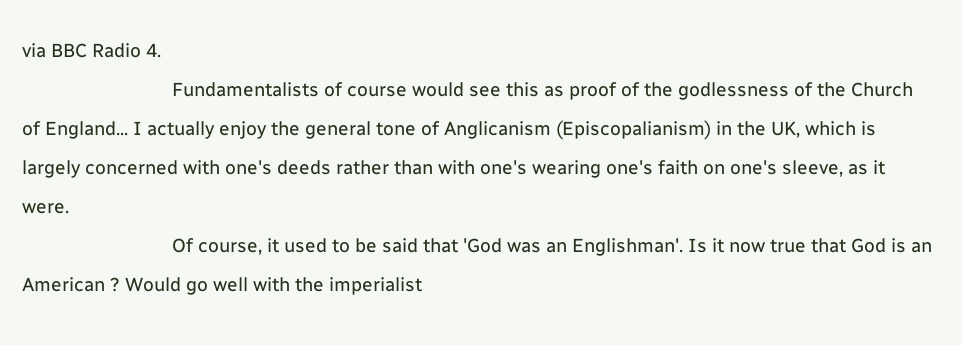via BBC Radio 4.
                              Fundamentalists of course would see this as proof of the godlessness of the Church of England... I actually enjoy the general tone of Anglicanism (Episcopalianism) in the UK, which is largely concerned with one's deeds rather than with one's wearing one's faith on one's sleeve, as it were.
                              Of course, it used to be said that 'God was an Englishman'. Is it now true that God is an American ? Would go well with the imperialist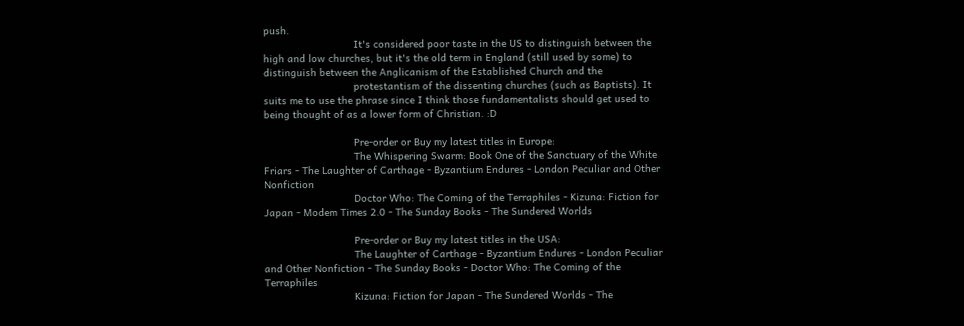push.
                              It's considered poor taste in the US to distinguish between the high and low churches, but it's the old term in England (still used by some) to distinguish between the Anglicanism of the Established Church and the
                              protestantism of the dissenting churches (such as Baptists). It suits me to use the phrase since I think those fundamentalists should get used to being thought of as a lower form of Christian. :D

                              Pre-order or Buy my latest titles in Europe:
                              The Whispering Swarm: Book One of the Sanctuary of the White Friars - The Laughter of Carthage - Byzantium Endures - London Peculiar and Other Nonfiction
                              Doctor Who: The Coming of the Terraphiles - Kizuna: Fiction for Japan - Modem Times 2.0 - The Sunday Books - The Sundered Worlds

                              Pre-order or Buy my latest titles in the USA:
                              The Laughter of Carthage - Byzantium Endures - London Peculiar and Other Nonfiction - The Sunday Books - Doctor Who: The Coming of the Terraphiles
                              Kizuna: Fiction for Japan - The Sundered Worlds - The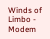Winds of Limbo - Modem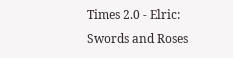Times 2.0 - Elric: Swords and Roses